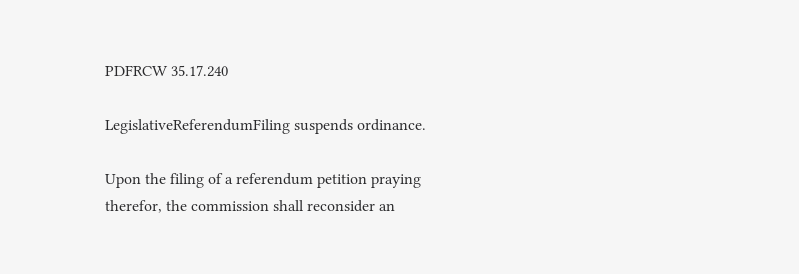PDFRCW 35.17.240

LegislativeReferendumFiling suspends ordinance.

Upon the filing of a referendum petition praying therefor, the commission shall reconsider an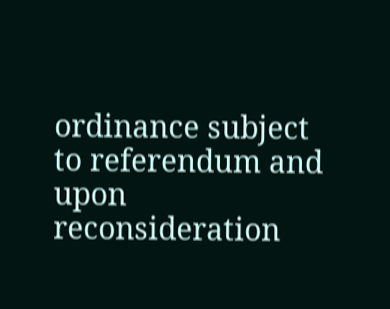ordinance subject to referendum and upon reconsideration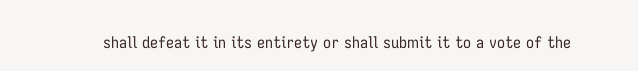shall defeat it in its entirety or shall submit it to a vote of the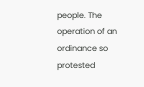people. The operation of an ordinance so protested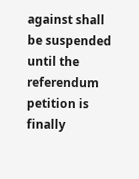against shall be suspended until the referendum petition is finally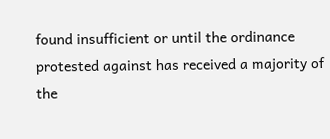found insufficient or until the ordinance protested against has received a majority of the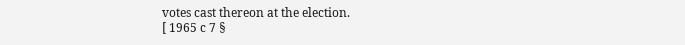votes cast thereon at the election.
[ 1965 c 7 §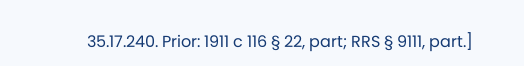35.17.240. Prior: 1911 c 116 § 22, part; RRS § 9111, part.]